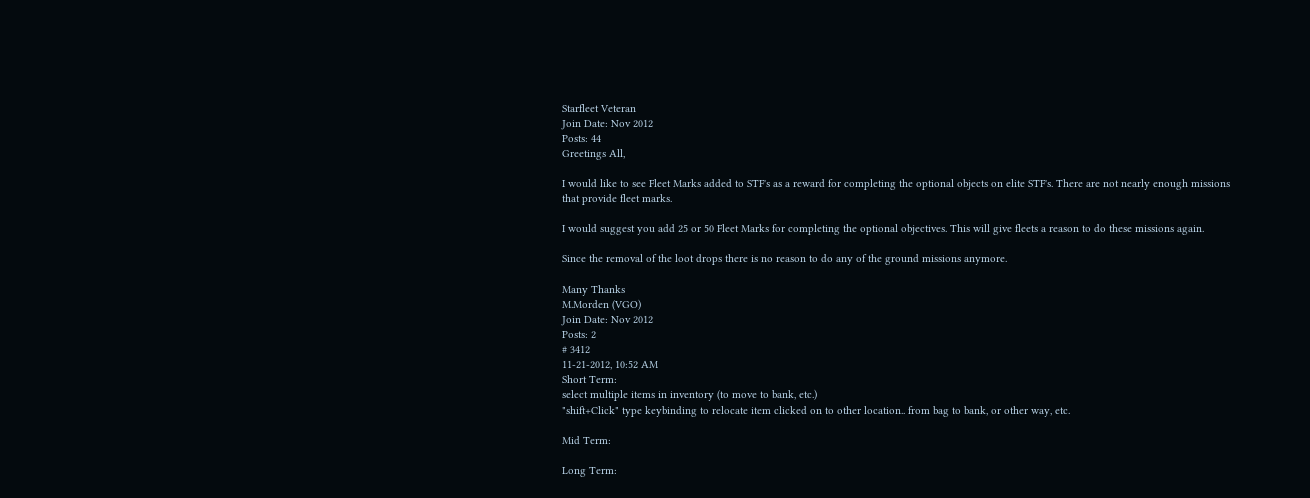Starfleet Veteran
Join Date: Nov 2012
Posts: 44
Greetings All,

I would like to see Fleet Marks added to STF's as a reward for completing the optional objects on elite STF's. There are not nearly enough missions that provide fleet marks.

I would suggest you add 25 or 50 Fleet Marks for completing the optional objectives. This will give fleets a reason to do these missions again.

Since the removal of the loot drops there is no reason to do any of the ground missions anymore.

Many Thanks
M.Morden (VGO)
Join Date: Nov 2012
Posts: 2
# 3412
11-21-2012, 10:52 AM
Short Term:
select multiple items in inventory (to move to bank, etc.)
"shift+Click" type keybinding to relocate item clicked on to other location.. from bag to bank, or other way, etc.

Mid Term:

Long Term: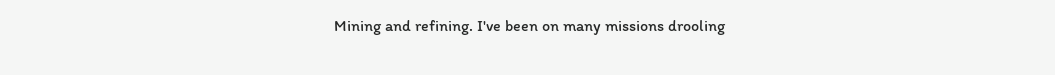Mining and refining. I've been on many missions drooling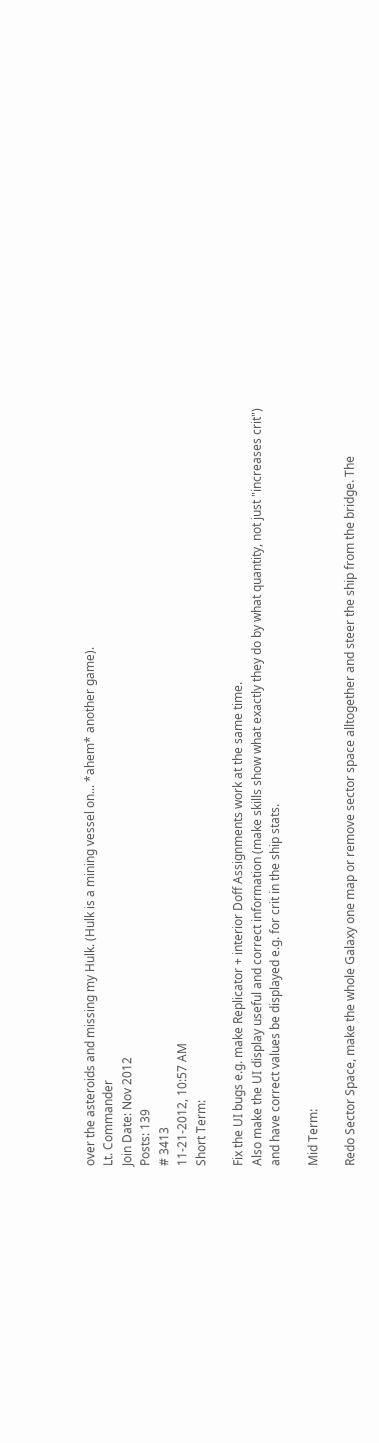over the asteroids and missing my Hulk. (Hulk is a mining vessel on... *ahem* another game).
Lt. Commander
Join Date: Nov 2012
Posts: 139
# 3413
11-21-2012, 10:57 AM
Short Term:

Fix the UI bugs e.g. make Replicator + interior Doff Assignments work at the same time.
Also make the UI display useful and correct information (make skills show what exactly they do by what quantity, not just "increases crit") and have correct values be displayed e.g. for crit in the ship stats.

Mid Term:

Redo Sector Space, make the whole Galaxy one map or remove sector space alltogether and steer the ship from the bridge. The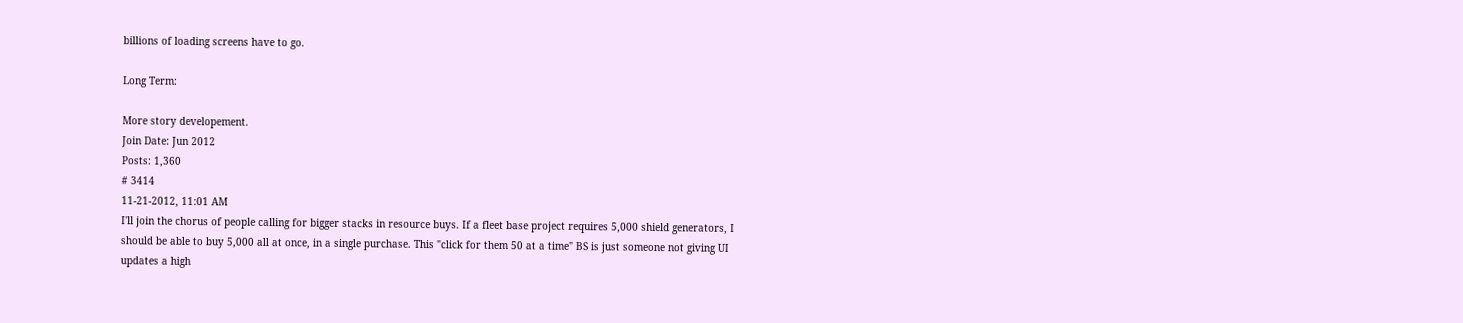billions of loading screens have to go.

Long Term:

More story developement.
Join Date: Jun 2012
Posts: 1,360
# 3414
11-21-2012, 11:01 AM
I'll join the chorus of people calling for bigger stacks in resource buys. If a fleet base project requires 5,000 shield generators, I should be able to buy 5,000 all at once, in a single purchase. This "click for them 50 at a time" BS is just someone not giving UI updates a high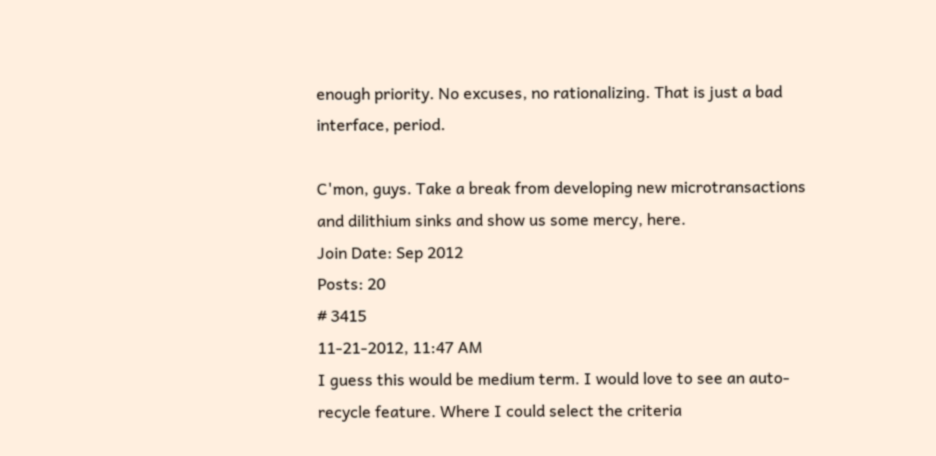enough priority. No excuses, no rationalizing. That is just a bad interface, period.

C'mon, guys. Take a break from developing new microtransactions and dilithium sinks and show us some mercy, here.
Join Date: Sep 2012
Posts: 20
# 3415
11-21-2012, 11:47 AM
I guess this would be medium term. I would love to see an auto-recycle feature. Where I could select the criteria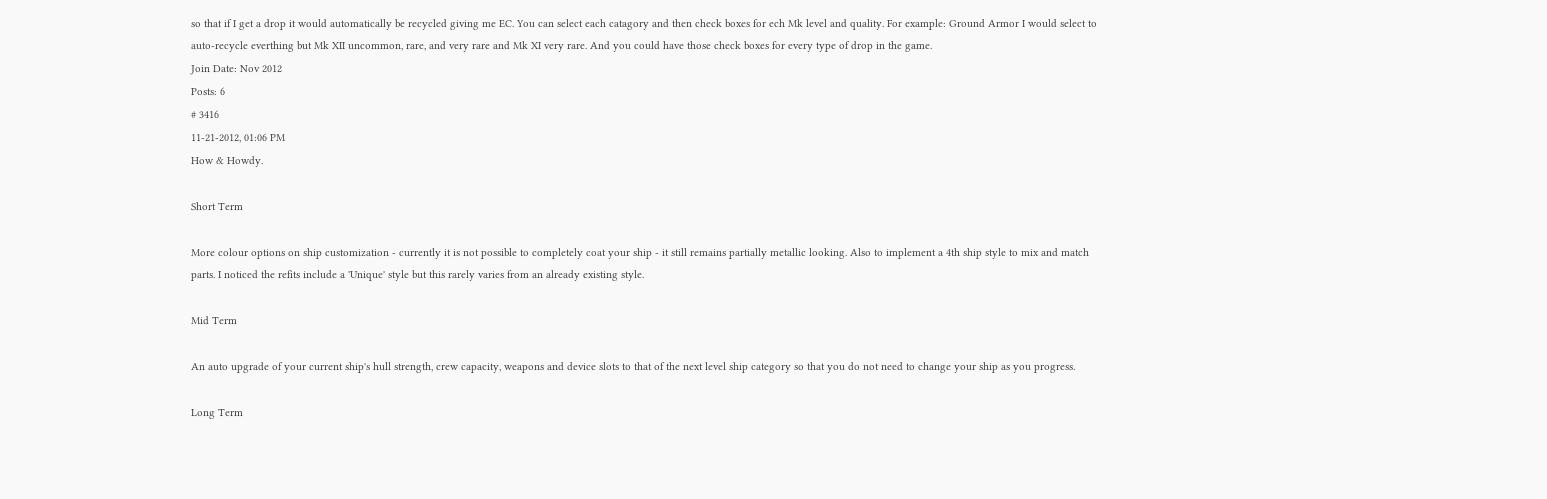so that if I get a drop it would automatically be recycled giving me EC. You can select each catagory and then check boxes for ech Mk level and quality. For example: Ground Armor I would select to auto-recycle everthing but Mk XII uncommon, rare, and very rare and Mk XI very rare. And you could have those check boxes for every type of drop in the game.
Join Date: Nov 2012
Posts: 6
# 3416
11-21-2012, 01:06 PM
How & Howdy.

Short Term

More colour options on ship customization - currently it is not possible to completely coat your ship - it still remains partially metallic looking. Also to implement a 4th ship style to mix and match parts. I noticed the refits include a 'Unique' style but this rarely varies from an already existing style.

Mid Term

An auto upgrade of your current ship's hull strength, crew capacity, weapons and device slots to that of the next level ship category so that you do not need to change your ship as you progress.

Long Term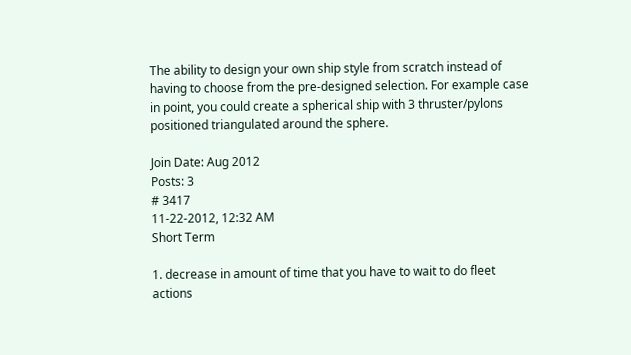The ability to design your own ship style from scratch instead of having to choose from the pre-designed selection. For example case in point, you could create a spherical ship with 3 thruster/pylons positioned triangulated around the sphere.

Join Date: Aug 2012
Posts: 3
# 3417
11-22-2012, 12:32 AM
Short Term

1. decrease in amount of time that you have to wait to do fleet actions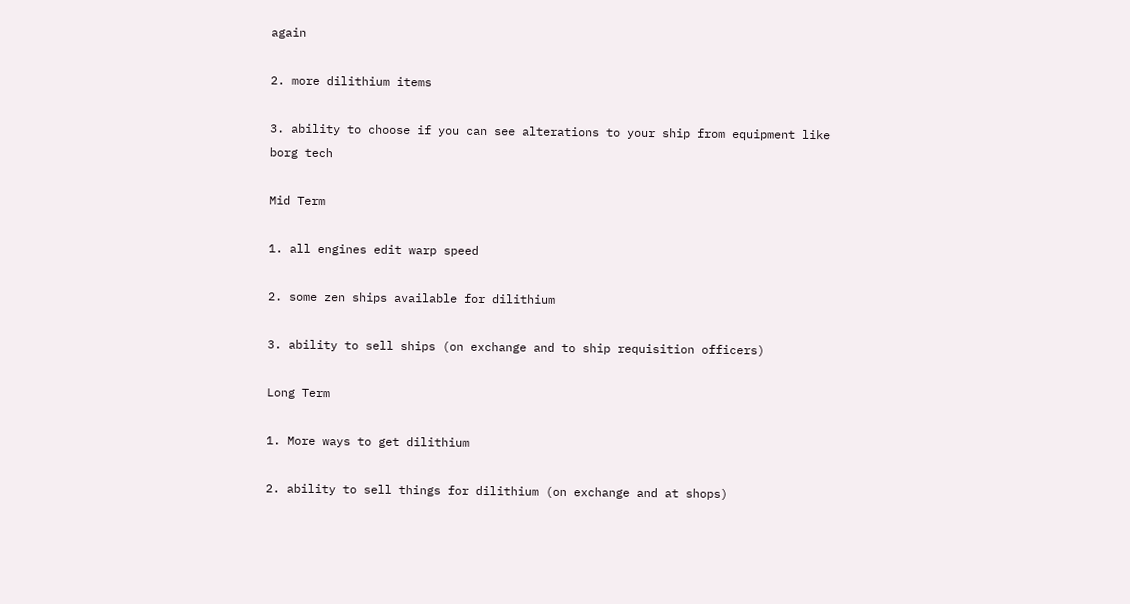again

2. more dilithium items

3. ability to choose if you can see alterations to your ship from equipment like borg tech

Mid Term

1. all engines edit warp speed

2. some zen ships available for dilithium

3. ability to sell ships (on exchange and to ship requisition officers)

Long Term

1. More ways to get dilithium

2. ability to sell things for dilithium (on exchange and at shops)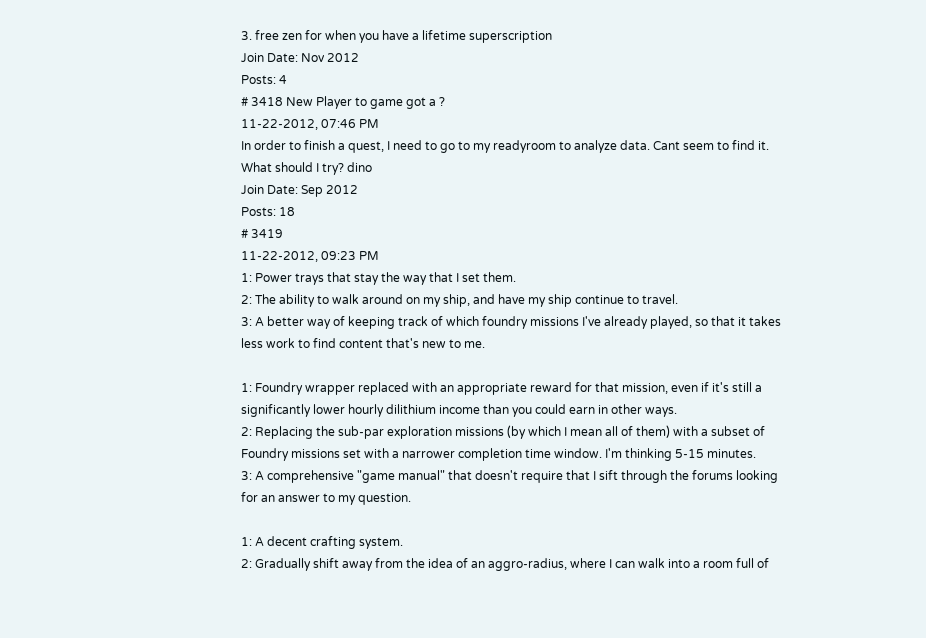3. free zen for when you have a lifetime superscription
Join Date: Nov 2012
Posts: 4
# 3418 New Player to game got a ?
11-22-2012, 07:46 PM
In order to finish a quest, I need to go to my readyroom to analyze data. Cant seem to find it. What should I try? dino
Join Date: Sep 2012
Posts: 18
# 3419
11-22-2012, 09:23 PM
1: Power trays that stay the way that I set them.
2: The ability to walk around on my ship, and have my ship continue to travel.
3: A better way of keeping track of which foundry missions I've already played, so that it takes less work to find content that's new to me.

1: Foundry wrapper replaced with an appropriate reward for that mission, even if it's still a significantly lower hourly dilithium income than you could earn in other ways.
2: Replacing the sub-par exploration missions (by which I mean all of them) with a subset of Foundry missions set with a narrower completion time window. I'm thinking 5-15 minutes.
3: A comprehensive "game manual" that doesn't require that I sift through the forums looking for an answer to my question.

1: A decent crafting system.
2: Gradually shift away from the idea of an aggro-radius, where I can walk into a room full of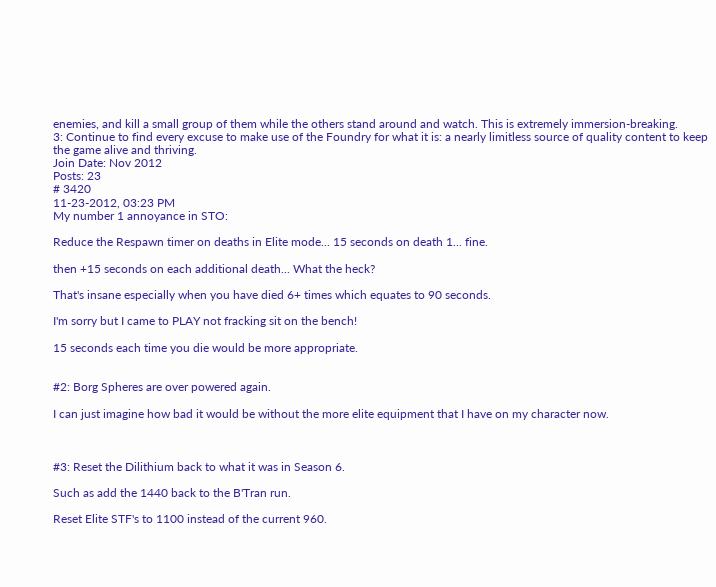enemies, and kill a small group of them while the others stand around and watch. This is extremely immersion-breaking.
3: Continue to find every excuse to make use of the Foundry for what it is: a nearly limitless source of quality content to keep the game alive and thriving.
Join Date: Nov 2012
Posts: 23
# 3420
11-23-2012, 03:23 PM
My number 1 annoyance in STO:

Reduce the Respawn timer on deaths in Elite mode... 15 seconds on death 1... fine.

then +15 seconds on each additional death... What the heck?

That's insane especially when you have died 6+ times which equates to 90 seconds.

I'm sorry but I came to PLAY not fracking sit on the bench!

15 seconds each time you die would be more appropriate.


#2: Borg Spheres are over powered again.

I can just imagine how bad it would be without the more elite equipment that I have on my character now.



#3: Reset the Dilithium back to what it was in Season 6.

Such as add the 1440 back to the B'Tran run.

Reset Elite STF's to 1100 instead of the current 960.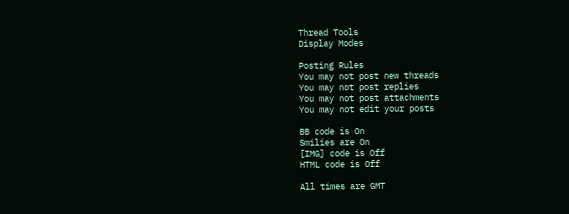Thread Tools
Display Modes

Posting Rules
You may not post new threads
You may not post replies
You may not post attachments
You may not edit your posts

BB code is On
Smilies are On
[IMG] code is Off
HTML code is Off

All times are GMT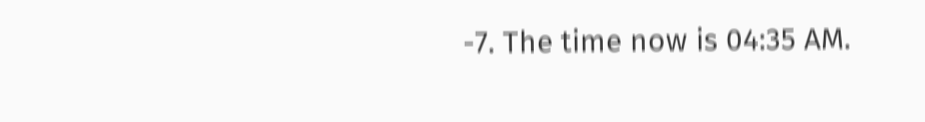-7. The time now is 04:35 AM.